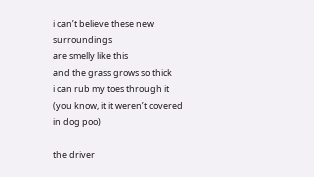i can’t believe these new surroundings
are smelly like this
and the grass grows so thick
i can rub my toes through it
(you know, it it weren’t covered in dog poo)

the driver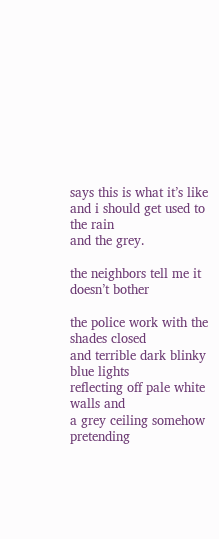says this is what it’s like
and i should get used to the rain
and the grey.

the neighbors tell me it doesn’t bother

the police work with the shades closed
and terrible dark blinky blue lights
reflecting off pale white walls and
a grey ceiling somehow pretending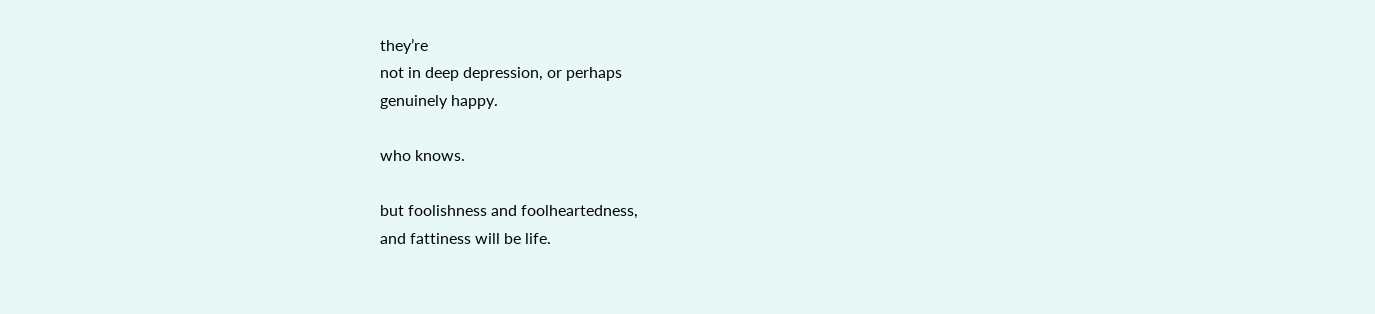they’re
not in deep depression, or perhaps
genuinely happy.

who knows.

but foolishness and foolheartedness,
and fattiness will be life.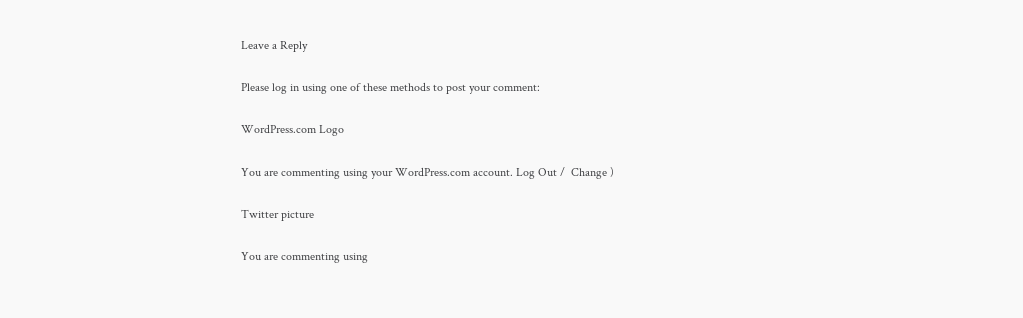Leave a Reply

Please log in using one of these methods to post your comment:

WordPress.com Logo

You are commenting using your WordPress.com account. Log Out /  Change )

Twitter picture

You are commenting using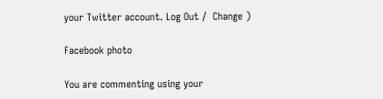your Twitter account. Log Out /  Change )

Facebook photo

You are commenting using your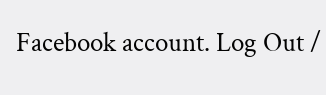Facebook account. Log Out /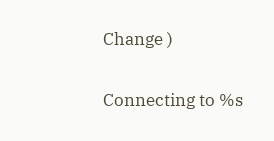Change )

Connecting to %s